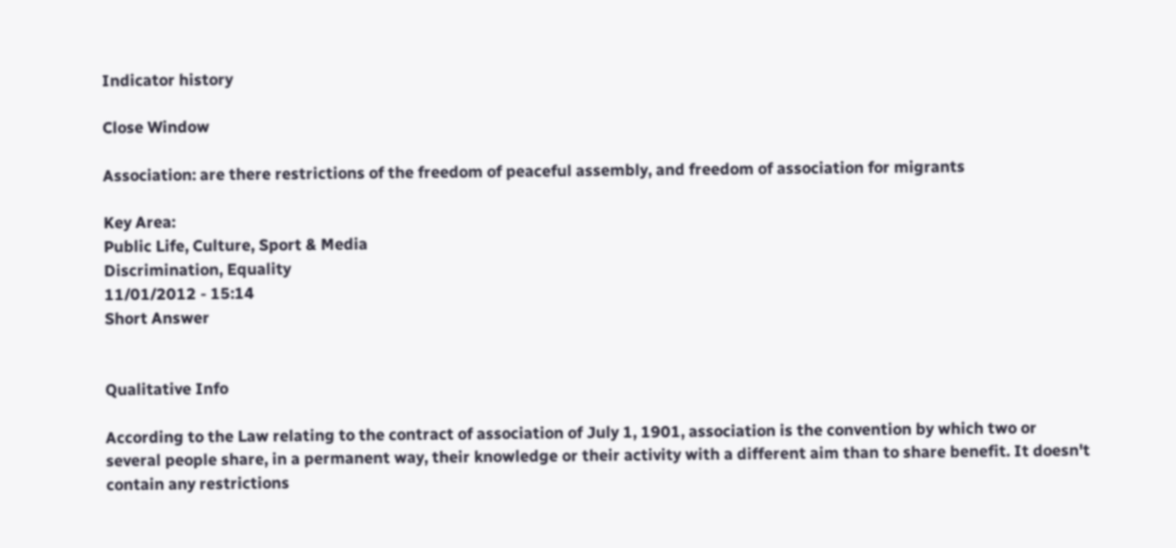Indicator history

Close Window

Association: are there restrictions of the freedom of peaceful assembly, and freedom of association for migrants

Key Area:
Public Life, Culture, Sport & Media
Discrimination, Equality
11/01/2012 - 15:14
Short Answer


Qualitative Info

According to the Law relating to the contract of association of July 1, 1901, association is the convention by which two or several people share, in a permanent way, their knowledge or their activity with a different aim than to share benefit. It doesn't contain any restrictions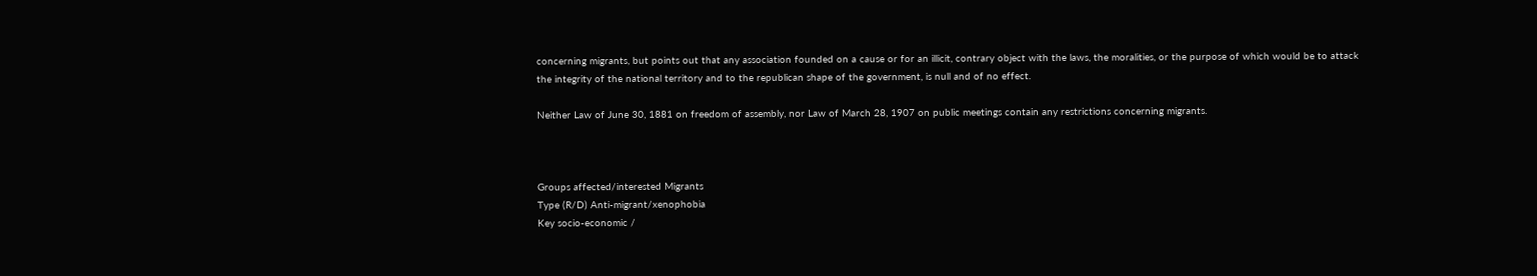concerning migrants, but points out that any association founded on a cause or for an illicit, contrary object with the laws, the moralities, or the purpose of which would be to attack the integrity of the national territory and to the republican shape of the government, is null and of no effect.

Neither Law of June 30, 1881 on freedom of assembly, nor Law of March 28, 1907 on public meetings contain any restrictions concerning migrants.



Groups affected/interested Migrants
Type (R/D) Anti-migrant/xenophobia
Key socio-economic /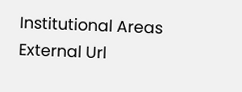Institutional Areas
External Url